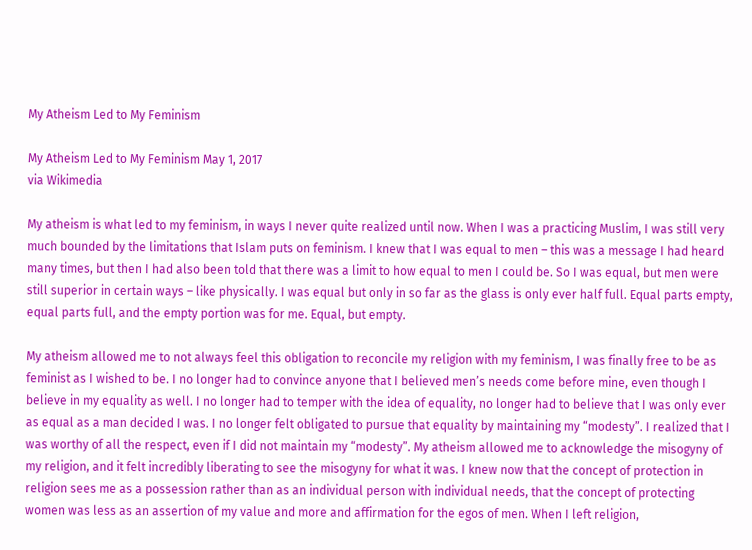My Atheism Led to My Feminism

My Atheism Led to My Feminism May 1, 2017
via Wikimedia

My atheism is what led to my feminism, in ways I never quite realized until now. When I was a practicing Muslim, I was still very much bounded by the limitations that Islam puts on feminism. I knew that I was equal to men – this was a message I had heard many times, but then I had also been told that there was a limit to how equal to men I could be. So I was equal, but men were still superior in certain ways – like physically. I was equal but only in so far as the glass is only ever half full. Equal parts empty, equal parts full, and the empty portion was for me. Equal, but empty.

My atheism allowed me to not always feel this obligation to reconcile my religion with my feminism, I was finally free to be as feminist as I wished to be. I no longer had to convince anyone that I believed men’s needs come before mine, even though I believe in my equality as well. I no longer had to temper with the idea of equality, no longer had to believe that I was only ever as equal as a man decided I was. I no longer felt obligated to pursue that equality by maintaining my “modesty”. I realized that I was worthy of all the respect, even if I did not maintain my “modesty”. My atheism allowed me to acknowledge the misogyny of my religion, and it felt incredibly liberating to see the misogyny for what it was. I knew now that the concept of protection in religion sees me as a possession rather than as an individual person with individual needs, that the concept of protecting women was less as an assertion of my value and more and affirmation for the egos of men. When I left religion,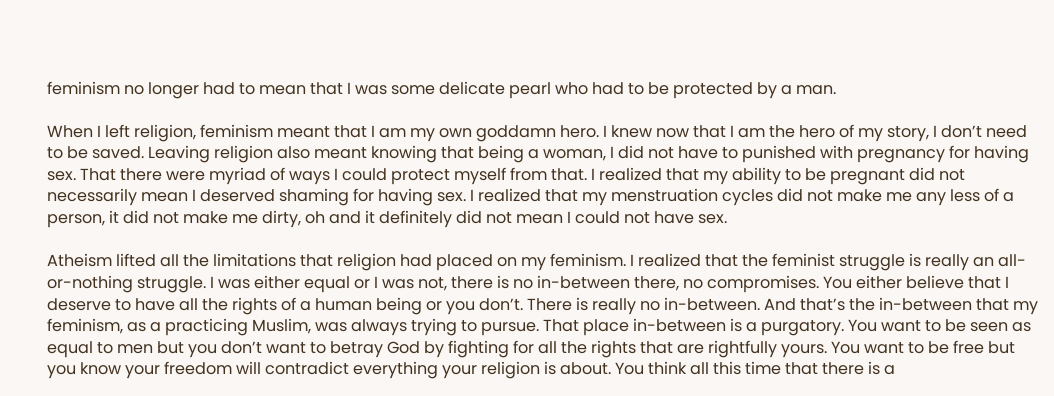feminism no longer had to mean that I was some delicate pearl who had to be protected by a man.

When I left religion, feminism meant that I am my own goddamn hero. I knew now that I am the hero of my story, I don’t need to be saved. Leaving religion also meant knowing that being a woman, I did not have to punished with pregnancy for having sex. That there were myriad of ways I could protect myself from that. I realized that my ability to be pregnant did not necessarily mean I deserved shaming for having sex. I realized that my menstruation cycles did not make me any less of a person, it did not make me dirty, oh and it definitely did not mean I could not have sex.

Atheism lifted all the limitations that religion had placed on my feminism. I realized that the feminist struggle is really an all-or-nothing struggle. I was either equal or I was not, there is no in-between there, no compromises. You either believe that I deserve to have all the rights of a human being or you don’t. There is really no in-between. And that’s the in-between that my feminism, as a practicing Muslim, was always trying to pursue. That place in-between is a purgatory. You want to be seen as equal to men but you don’t want to betray God by fighting for all the rights that are rightfully yours. You want to be free but you know your freedom will contradict everything your religion is about. You think all this time that there is a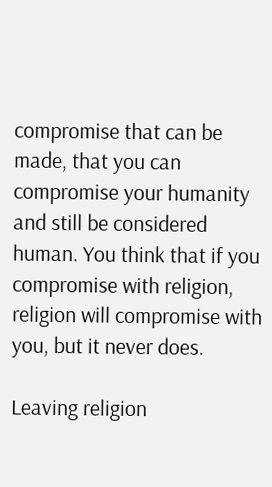compromise that can be made, that you can compromise your humanity and still be considered human. You think that if you compromise with religion, religion will compromise with you, but it never does.

Leaving religion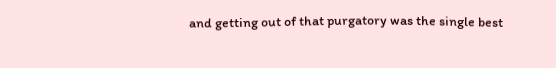and getting out of that purgatory was the single best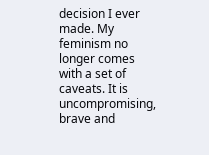decision I ever made. My feminism no longer comes with a set of caveats. It is uncompromising, brave and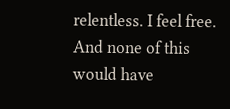relentless. I feel free. And none of this would have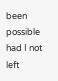been possible had I not left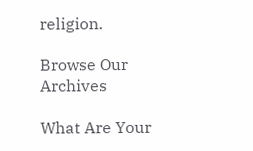religion.

Browse Our Archives

What Are Your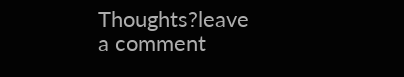Thoughts?leave a comment